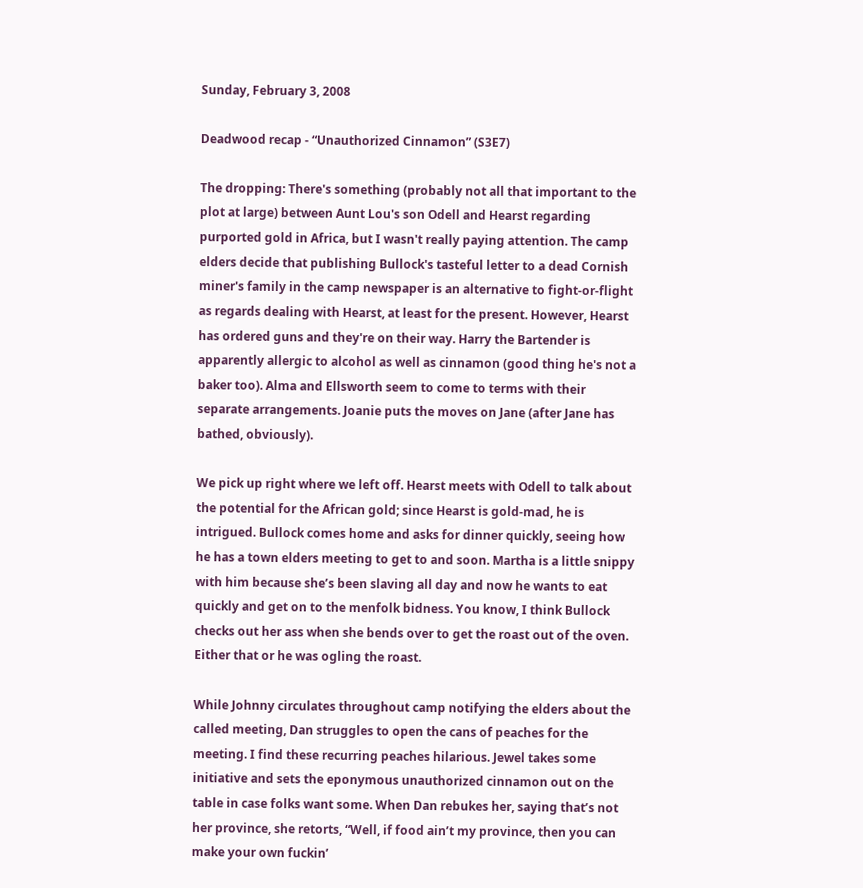Sunday, February 3, 2008

Deadwood recap - “Unauthorized Cinnamon” (S3E7)

The dropping: There's something (probably not all that important to the plot at large) between Aunt Lou's son Odell and Hearst regarding purported gold in Africa, but I wasn't really paying attention. The camp elders decide that publishing Bullock's tasteful letter to a dead Cornish miner's family in the camp newspaper is an alternative to fight-or-flight as regards dealing with Hearst, at least for the present. However, Hearst has ordered guns and they're on their way. Harry the Bartender is apparently allergic to alcohol as well as cinnamon (good thing he's not a baker too). Alma and Ellsworth seem to come to terms with their separate arrangements. Joanie puts the moves on Jane (after Jane has bathed, obviously).

We pick up right where we left off. Hearst meets with Odell to talk about the potential for the African gold; since Hearst is gold-mad, he is intrigued. Bullock comes home and asks for dinner quickly, seeing how he has a town elders meeting to get to and soon. Martha is a little snippy with him because she’s been slaving all day and now he wants to eat quickly and get on to the menfolk bidness. You know, I think Bullock checks out her ass when she bends over to get the roast out of the oven. Either that or he was ogling the roast.

While Johnny circulates throughout camp notifying the elders about the called meeting, Dan struggles to open the cans of peaches for the meeting. I find these recurring peaches hilarious. Jewel takes some initiative and sets the eponymous unauthorized cinnamon out on the table in case folks want some. When Dan rebukes her, saying that’s not her province, she retorts, “Well, if food ain’t my province, then you can make your own fuckin’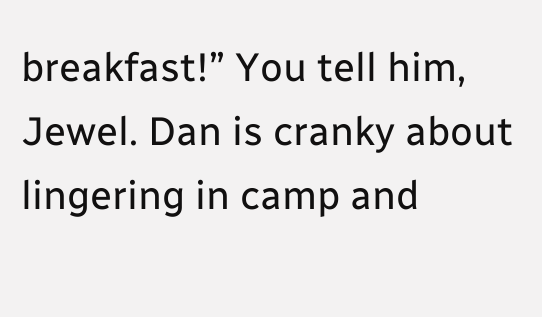breakfast!” You tell him, Jewel. Dan is cranky about lingering in camp and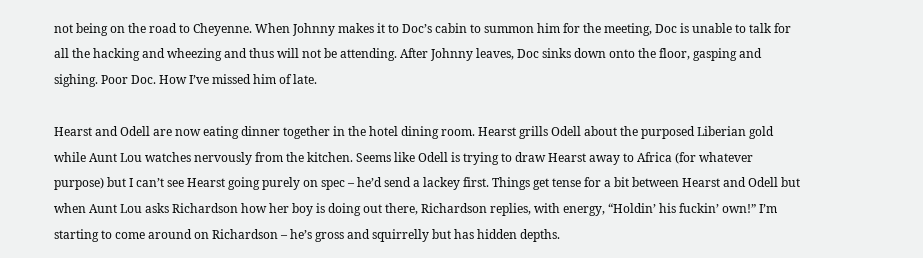not being on the road to Cheyenne. When Johnny makes it to Doc’s cabin to summon him for the meeting, Doc is unable to talk for all the hacking and wheezing and thus will not be attending. After Johnny leaves, Doc sinks down onto the floor, gasping and sighing. Poor Doc. How I’ve missed him of late.

Hearst and Odell are now eating dinner together in the hotel dining room. Hearst grills Odell about the purposed Liberian gold while Aunt Lou watches nervously from the kitchen. Seems like Odell is trying to draw Hearst away to Africa (for whatever purpose) but I can’t see Hearst going purely on spec – he’d send a lackey first. Things get tense for a bit between Hearst and Odell but when Aunt Lou asks Richardson how her boy is doing out there, Richardson replies, with energy, “Holdin’ his fuckin’ own!” I’m starting to come around on Richardson – he’s gross and squirrelly but has hidden depths.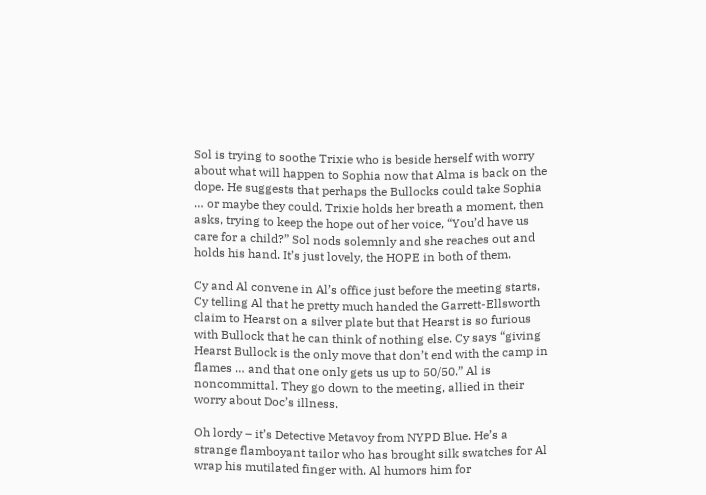Sol is trying to soothe Trixie who is beside herself with worry about what will happen to Sophia now that Alma is back on the dope. He suggests that perhaps the Bullocks could take Sophia … or maybe they could. Trixie holds her breath a moment, then asks, trying to keep the hope out of her voice, “You’d have us care for a child?” Sol nods solemnly and she reaches out and holds his hand. It’s just lovely, the HOPE in both of them.

Cy and Al convene in Al’s office just before the meeting starts, Cy telling Al that he pretty much handed the Garrett-Ellsworth claim to Hearst on a silver plate but that Hearst is so furious with Bullock that he can think of nothing else. Cy says “giving Hearst Bullock is the only move that don’t end with the camp in flames … and that one only gets us up to 50/50.” Al is noncommittal. They go down to the meeting, allied in their worry about Doc’s illness.

Oh lordy – it’s Detective Metavoy from NYPD Blue. He’s a strange flamboyant tailor who has brought silk swatches for Al wrap his mutilated finger with. Al humors him for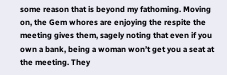some reason that is beyond my fathoming. Moving on, the Gem whores are enjoying the respite the meeting gives them, sagely noting that even if you own a bank, being a woman won’t get you a seat at the meeting. They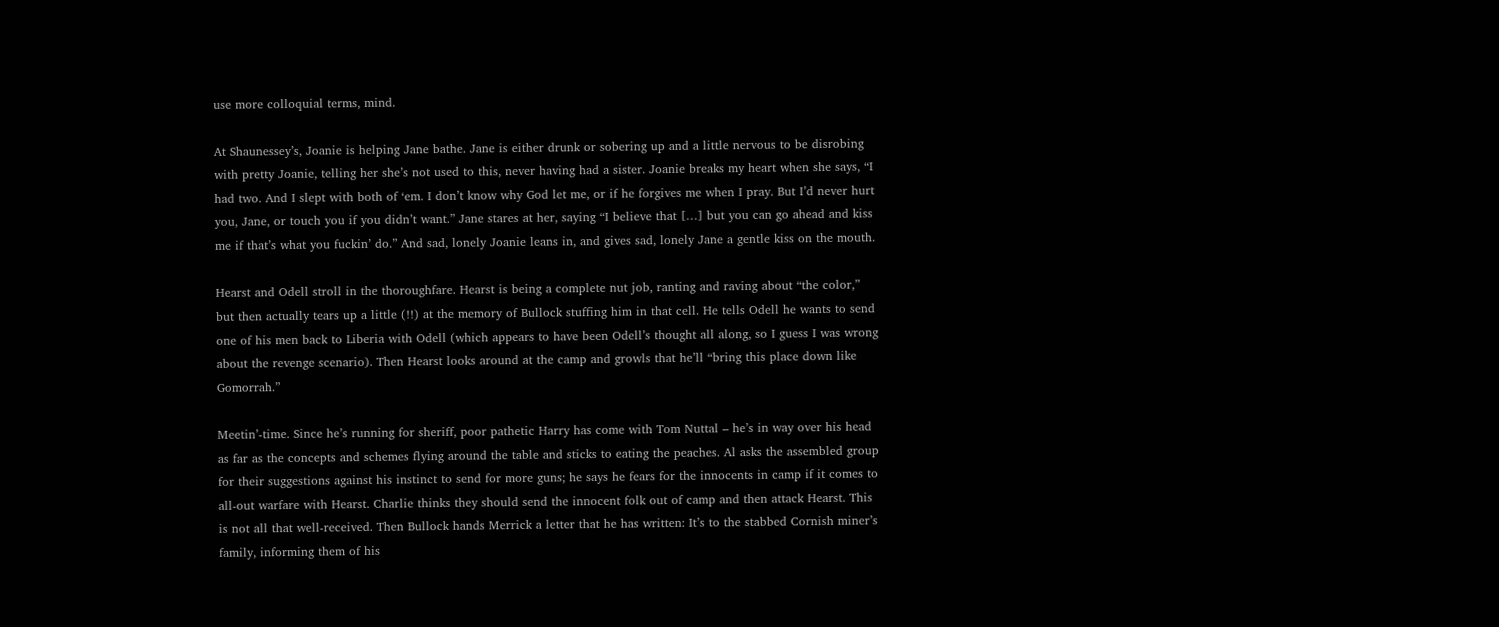use more colloquial terms, mind.

At Shaunessey’s, Joanie is helping Jane bathe. Jane is either drunk or sobering up and a little nervous to be disrobing with pretty Joanie, telling her she’s not used to this, never having had a sister. Joanie breaks my heart when she says, “I had two. And I slept with both of ‘em. I don’t know why God let me, or if he forgives me when I pray. But I’d never hurt you, Jane, or touch you if you didn’t want.” Jane stares at her, saying “I believe that […] but you can go ahead and kiss me if that’s what you fuckin’ do.” And sad, lonely Joanie leans in, and gives sad, lonely Jane a gentle kiss on the mouth.

Hearst and Odell stroll in the thoroughfare. Hearst is being a complete nut job, ranting and raving about “the color,” but then actually tears up a little (!!) at the memory of Bullock stuffing him in that cell. He tells Odell he wants to send one of his men back to Liberia with Odell (which appears to have been Odell’s thought all along, so I guess I was wrong about the revenge scenario). Then Hearst looks around at the camp and growls that he’ll “bring this place down like Gomorrah.”

Meetin’-time. Since he’s running for sheriff, poor pathetic Harry has come with Tom Nuttal – he’s in way over his head as far as the concepts and schemes flying around the table and sticks to eating the peaches. Al asks the assembled group for their suggestions against his instinct to send for more guns; he says he fears for the innocents in camp if it comes to all-out warfare with Hearst. Charlie thinks they should send the innocent folk out of camp and then attack Hearst. This is not all that well-received. Then Bullock hands Merrick a letter that he has written: It’s to the stabbed Cornish miner’s family, informing them of his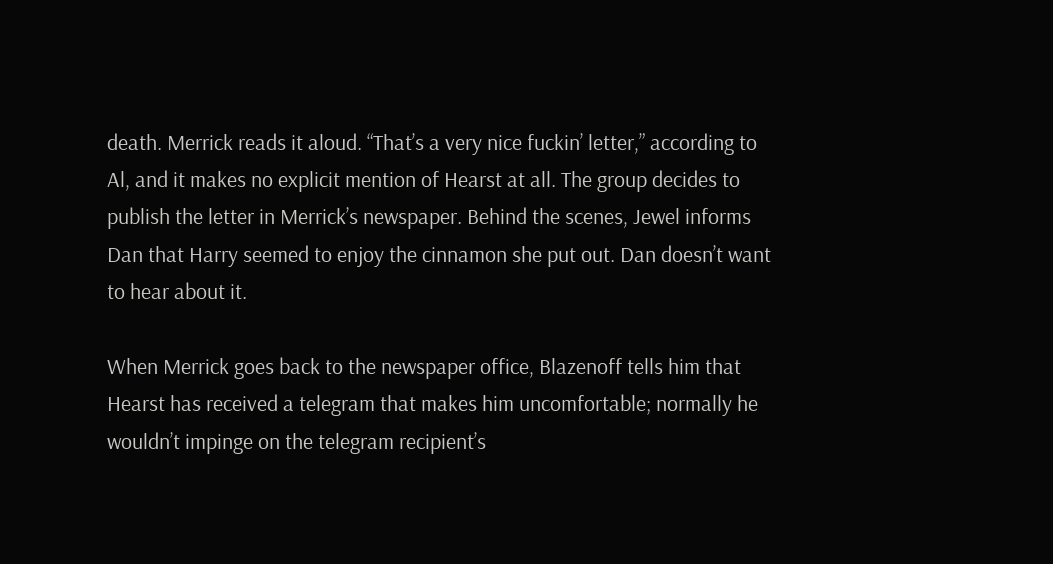death. Merrick reads it aloud. “That’s a very nice fuckin’ letter,” according to Al, and it makes no explicit mention of Hearst at all. The group decides to publish the letter in Merrick’s newspaper. Behind the scenes, Jewel informs Dan that Harry seemed to enjoy the cinnamon she put out. Dan doesn’t want to hear about it.

When Merrick goes back to the newspaper office, Blazenoff tells him that Hearst has received a telegram that makes him uncomfortable; normally he wouldn’t impinge on the telegram recipient’s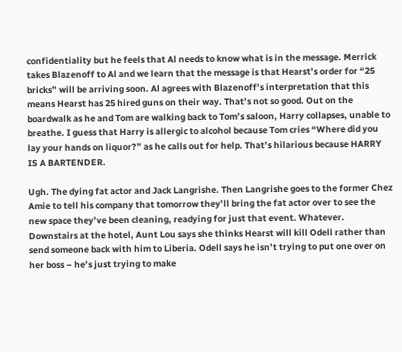confidentiality but he feels that Al needs to know what is in the message. Merrick takes Blazenoff to Al and we learn that the message is that Hearst’s order for “25 bricks” will be arriving soon. Al agrees with Blazenoff’s interpretation that this means Hearst has 25 hired guns on their way. That’s not so good. Out on the boardwalk as he and Tom are walking back to Tom’s saloon, Harry collapses, unable to breathe. I guess that Harry is allergic to alcohol because Tom cries “Where did you lay your hands on liquor?” as he calls out for help. That’s hilarious because HARRY IS A BARTENDER.

Ugh. The dying fat actor and Jack Langrishe. Then Langrishe goes to the former Chez Amie to tell his company that tomorrow they’ll bring the fat actor over to see the new space they’ve been cleaning, readying for just that event. Whatever. Downstairs at the hotel, Aunt Lou says she thinks Hearst will kill Odell rather than send someone back with him to Liberia. Odell says he isn’t trying to put one over on her boss – he’s just trying to make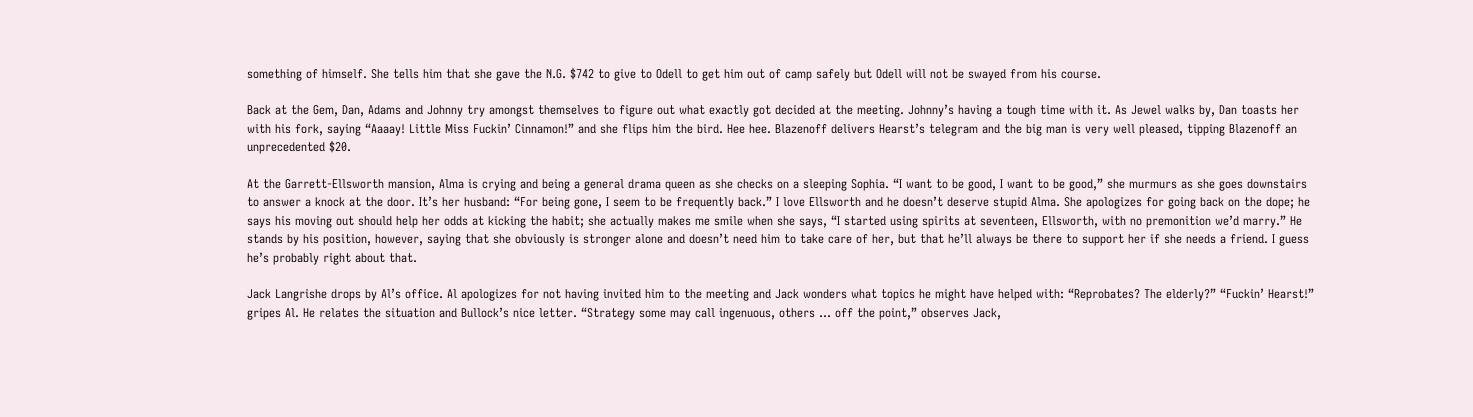something of himself. She tells him that she gave the N.G. $742 to give to Odell to get him out of camp safely but Odell will not be swayed from his course.

Back at the Gem, Dan, Adams and Johnny try amongst themselves to figure out what exactly got decided at the meeting. Johnny’s having a tough time with it. As Jewel walks by, Dan toasts her with his fork, saying “Aaaay! Little Miss Fuckin’ Cinnamon!” and she flips him the bird. Hee hee. Blazenoff delivers Hearst’s telegram and the big man is very well pleased, tipping Blazenoff an unprecedented $20.

At the Garrett-Ellsworth mansion, Alma is crying and being a general drama queen as she checks on a sleeping Sophia. “I want to be good, I want to be good,” she murmurs as she goes downstairs to answer a knock at the door. It’s her husband: “For being gone, I seem to be frequently back.” I love Ellsworth and he doesn’t deserve stupid Alma. She apologizes for going back on the dope; he says his moving out should help her odds at kicking the habit; she actually makes me smile when she says, “I started using spirits at seventeen, Ellsworth, with no premonition we’d marry.” He stands by his position, however, saying that she obviously is stronger alone and doesn’t need him to take care of her, but that he’ll always be there to support her if she needs a friend. I guess he’s probably right about that.

Jack Langrishe drops by Al’s office. Al apologizes for not having invited him to the meeting and Jack wonders what topics he might have helped with: “Reprobates? The elderly?” “Fuckin’ Hearst!” gripes Al. He relates the situation and Bullock’s nice letter. “Strategy some may call ingenuous, others … off the point,” observes Jack,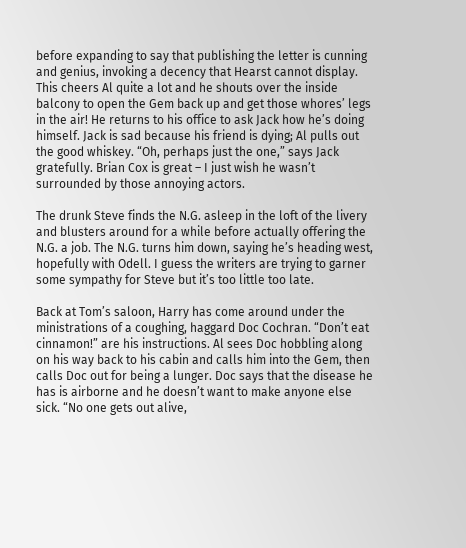before expanding to say that publishing the letter is cunning and genius, invoking a decency that Hearst cannot display. This cheers Al quite a lot and he shouts over the inside balcony to open the Gem back up and get those whores’ legs in the air! He returns to his office to ask Jack how he’s doing himself. Jack is sad because his friend is dying; Al pulls out the good whiskey. “Oh, perhaps just the one,” says Jack gratefully. Brian Cox is great – I just wish he wasn’t surrounded by those annoying actors.

The drunk Steve finds the N.G. asleep in the loft of the livery and blusters around for a while before actually offering the N.G. a job. The N.G. turns him down, saying he’s heading west, hopefully with Odell. I guess the writers are trying to garner some sympathy for Steve but it’s too little too late.

Back at Tom’s saloon, Harry has come around under the ministrations of a coughing, haggard Doc Cochran. “Don’t eat cinnamon!” are his instructions. Al sees Doc hobbling along on his way back to his cabin and calls him into the Gem, then calls Doc out for being a lunger. Doc says that the disease he has is airborne and he doesn’t want to make anyone else sick. “No one gets out alive,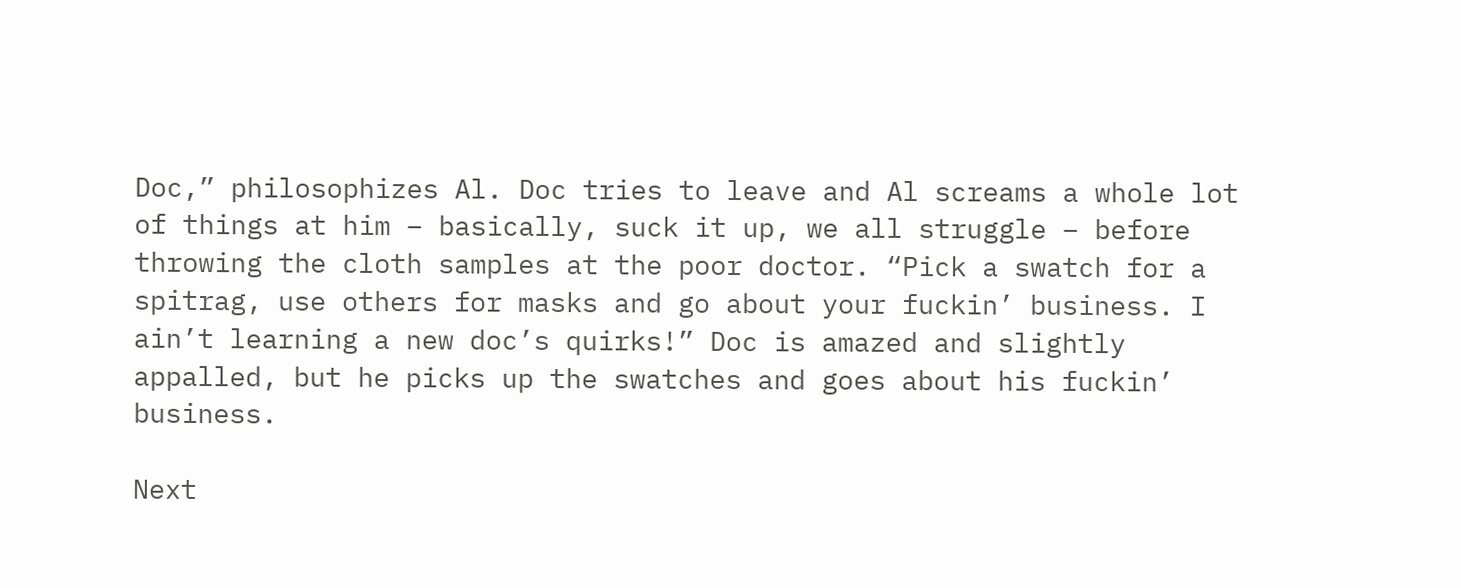Doc,” philosophizes Al. Doc tries to leave and Al screams a whole lot of things at him – basically, suck it up, we all struggle – before throwing the cloth samples at the poor doctor. “Pick a swatch for a spitrag, use others for masks and go about your fuckin’ business. I ain’t learning a new doc’s quirks!” Doc is amazed and slightly appalled, but he picks up the swatches and goes about his fuckin’ business.

Next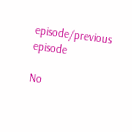episode/previous episode

No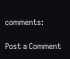comments:

Post a Comment